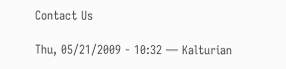Contact Us

Thu, 05/21/2009 - 10:32 — Kalturian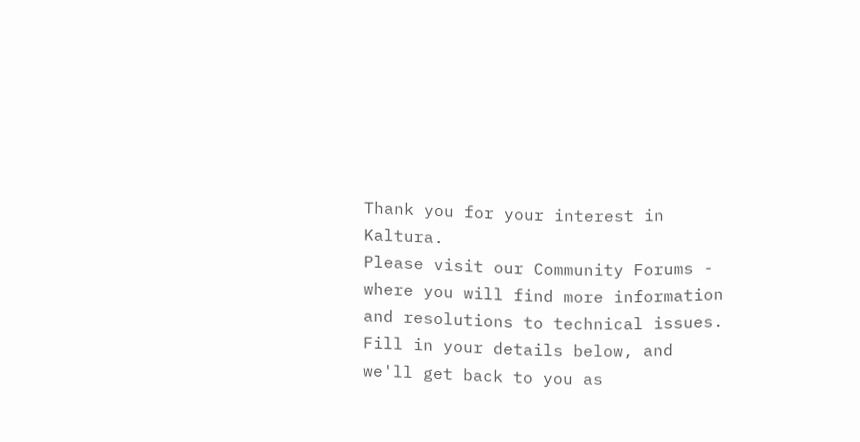Thank you for your interest in Kaltura.
Please visit our Community Forums - where you will find more information and resolutions to technical issues.
Fill in your details below, and we'll get back to you as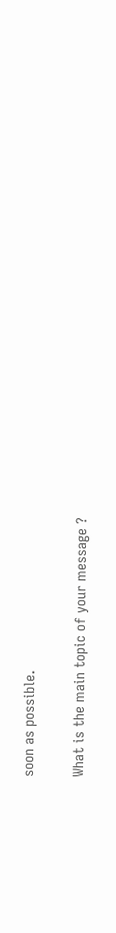soon as possible.

What is the main topic of your message ?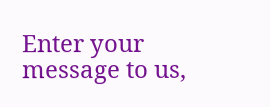Enter your message to us,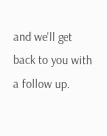and we'll get back to you with a follow up.